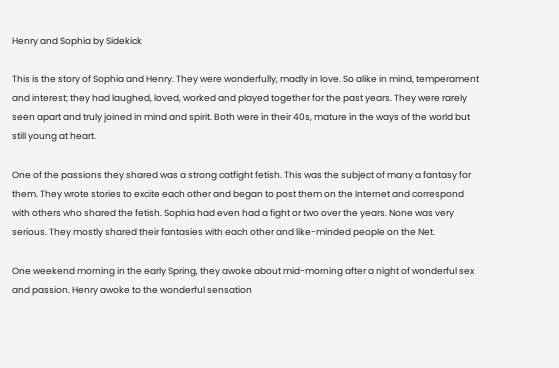Henry and Sophia by Sidekick

This is the story of Sophia and Henry. They were wonderfully, madly in love. So alike in mind, temperament and interest; they had laughed, loved, worked and played together for the past years. They were rarely seen apart and truly joined in mind and spirit. Both were in their 40s, mature in the ways of the world but still young at heart.

One of the passions they shared was a strong catfight fetish. This was the subject of many a fantasy for them. They wrote stories to excite each other and began to post them on the Internet and correspond with others who shared the fetish. Sophia had even had a fight or two over the years. None was very serious. They mostly shared their fantasies with each other and like-minded people on the Net.

One weekend morning in the early Spring, they awoke about mid-morning after a night of wonderful sex and passion. Henry awoke to the wonderful sensation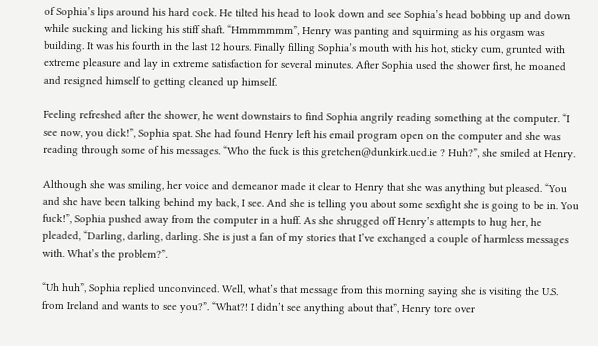of Sophia’s lips around his hard cock. He tilted his head to look down and see Sophia’s head bobbing up and down while sucking and licking his stiff shaft. “Hmmmmmm”, Henry was panting and squirming as his orgasm was building. It was his fourth in the last 12 hours. Finally filling Sophia’s mouth with his hot, sticky cum, grunted with extreme pleasure and lay in extreme satisfaction for several minutes. After Sophia used the shower first, he moaned and resigned himself to getting cleaned up himself.

Feeling refreshed after the shower, he went downstairs to find Sophia angrily reading something at the computer. “I see now, you dick!”, Sophia spat. She had found Henry left his email program open on the computer and she was reading through some of his messages. “Who the fuck is this gretchen@dunkirk.ucd.ie ? Huh?”, she smiled at Henry.

Although she was smiling, her voice and demeanor made it clear to Henry that she was anything but pleased. “You and she have been talking behind my back, I see. And she is telling you about some sexfight she is going to be in. You fuck!”, Sophia pushed away from the computer in a huff. As she shrugged off Henry’s attempts to hug her, he pleaded, “Darling, darling, darling. She is just a fan of my stories that I’ve exchanged a couple of harmless messages with. What’s the problem?”.

“Uh huh”, Sophia replied unconvinced. Well, what’s that message from this morning saying she is visiting the U.S. from Ireland and wants to see you?”. “What?! I didn’t see anything about that”, Henry tore over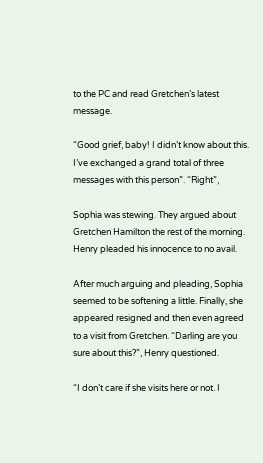to the PC and read Gretchen’s latest message.

“Good grief, baby! I didn’t know about this. I’ve exchanged a grand total of three messages with this person”. “Right”,

Sophia was stewing. They argued about Gretchen Hamilton the rest of the morning. Henry pleaded his innocence to no avail.

After much arguing and pleading, Sophia seemed to be softening a little. Finally, she appeared resigned and then even agreed to a visit from Gretchen. “Darling are you sure about this?”, Henry questioned.

“I don’t care if she visits here or not. I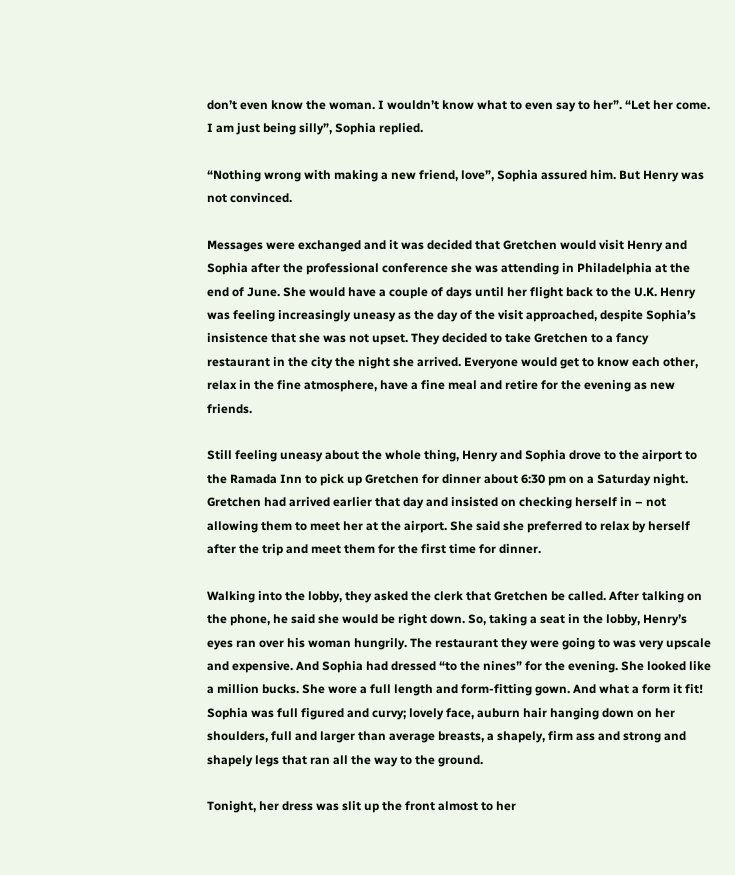don’t even know the woman. I wouldn’t know what to even say to her”. “Let her come. I am just being silly”, Sophia replied.

“Nothing wrong with making a new friend, love”, Sophia assured him. But Henry was not convinced.

Messages were exchanged and it was decided that Gretchen would visit Henry and Sophia after the professional conference she was attending in Philadelphia at the end of June. She would have a couple of days until her flight back to the U.K. Henry was feeling increasingly uneasy as the day of the visit approached, despite Sophia’s insistence that she was not upset. They decided to take Gretchen to a fancy restaurant in the city the night she arrived. Everyone would get to know each other, relax in the fine atmosphere, have a fine meal and retire for the evening as new friends.

Still feeling uneasy about the whole thing, Henry and Sophia drove to the airport to the Ramada Inn to pick up Gretchen for dinner about 6:30 pm on a Saturday night. Gretchen had arrived earlier that day and insisted on checking herself in – not allowing them to meet her at the airport. She said she preferred to relax by herself after the trip and meet them for the first time for dinner.

Walking into the lobby, they asked the clerk that Gretchen be called. After talking on the phone, he said she would be right down. So, taking a seat in the lobby, Henry’s eyes ran over his woman hungrily. The restaurant they were going to was very upscale and expensive. And Sophia had dressed “to the nines” for the evening. She looked like a million bucks. She wore a full length and form-fitting gown. And what a form it fit! Sophia was full figured and curvy; lovely face, auburn hair hanging down on her shoulders, full and larger than average breasts, a shapely, firm ass and strong and shapely legs that ran all the way to the ground.

Tonight, her dress was slit up the front almost to her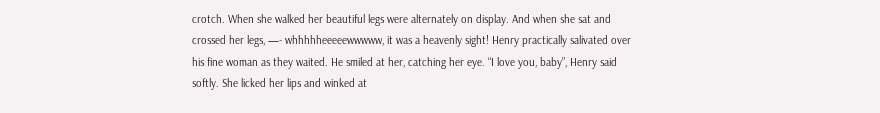crotch. When she walked her beautiful legs were alternately on display. And when she sat and crossed her legs, —- whhhhheeeeewwwww, it was a heavenly sight! Henry practically salivated over his fine woman as they waited. He smiled at her, catching her eye. “I love you, baby”, Henry said softly. She licked her lips and winked at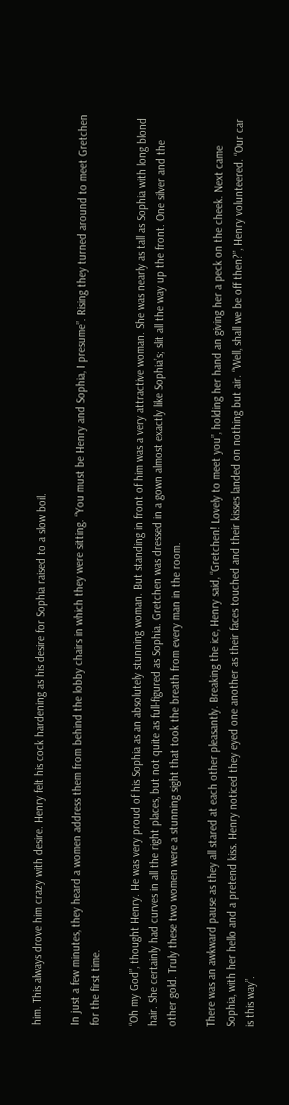him. This always drove him crazy with desire. Henry felt his cock hardening as his desire for Sophia raised to a slow boil.

In just a few minutes, they heard a women address them from behind the lobby chairs in which they were sitting. “You must be Henry and Sophia, I presume”. Rising they turned around to meet Gretchen for the first time.

“Oh my God”, thought Henry. He was very proud of his Sophia as an absolutely stunning woman. But standing in front of him was a very attractive woman. She was nearly as tall as Sophia with long blond hair. She certainly had curves in all the right places, but not quite as full-figured as Sophia. Gretchen was dressed in a gown almost exactly like Sophia’s; slit all the way up the front. One silver and the other gold. Truly these two women were a stunning sight that took the breath from every man in the room.

There was an awkward pause as they all stared at each other pleasantly. Breaking the ice, Henry said, “Gretchen! Lovely to meet you”, holding her hand an giving her a peck on the cheek. Next came Sophia, with her hello and a pretend kiss. Henry noticed they eyed one another as their faces touched and their kisses landed on nothing but air. “Well, shall we be off then?”, Henry volunteered. “Our car is this way”.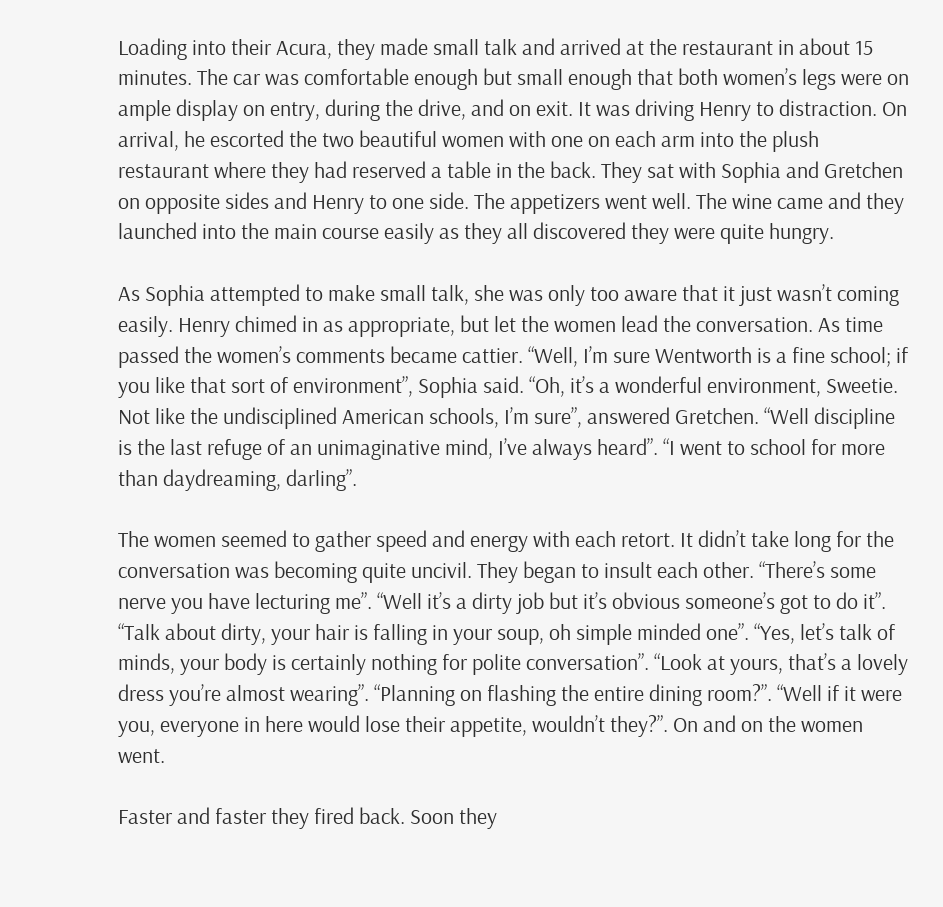Loading into their Acura, they made small talk and arrived at the restaurant in about 15 minutes. The car was comfortable enough but small enough that both women’s legs were on ample display on entry, during the drive, and on exit. It was driving Henry to distraction. On arrival, he escorted the two beautiful women with one on each arm into the plush restaurant where they had reserved a table in the back. They sat with Sophia and Gretchen on opposite sides and Henry to one side. The appetizers went well. The wine came and they launched into the main course easily as they all discovered they were quite hungry.

As Sophia attempted to make small talk, she was only too aware that it just wasn’t coming easily. Henry chimed in as appropriate, but let the women lead the conversation. As time passed the women’s comments became cattier. “Well, I’m sure Wentworth is a fine school; if you like that sort of environment”, Sophia said. “Oh, it’s a wonderful environment, Sweetie. Not like the undisciplined American schools, I’m sure”, answered Gretchen. “Well discipline is the last refuge of an unimaginative mind, I’ve always heard”. “I went to school for more than daydreaming, darling”.

The women seemed to gather speed and energy with each retort. It didn’t take long for the conversation was becoming quite uncivil. They began to insult each other. “There’s some nerve you have lecturing me”. “Well it’s a dirty job but it’s obvious someone’s got to do it”. “Talk about dirty, your hair is falling in your soup, oh simple minded one”. “Yes, let’s talk of minds, your body is certainly nothing for polite conversation”. “Look at yours, that’s a lovely dress you’re almost wearing”. “Planning on flashing the entire dining room?”. “Well if it were you, everyone in here would lose their appetite, wouldn’t they?”. On and on the women went.

Faster and faster they fired back. Soon they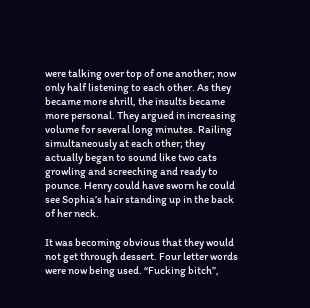were talking over top of one another; now only half listening to each other. As they became more shrill, the insults became more personal. They argued in increasing volume for several long minutes. Railing simultaneously at each other; they actually began to sound like two cats growling and screeching and ready to pounce. Henry could have sworn he could see Sophia’s hair standing up in the back of her neck.

It was becoming obvious that they would not get through dessert. Four letter words were now being used. “Fucking bitch”,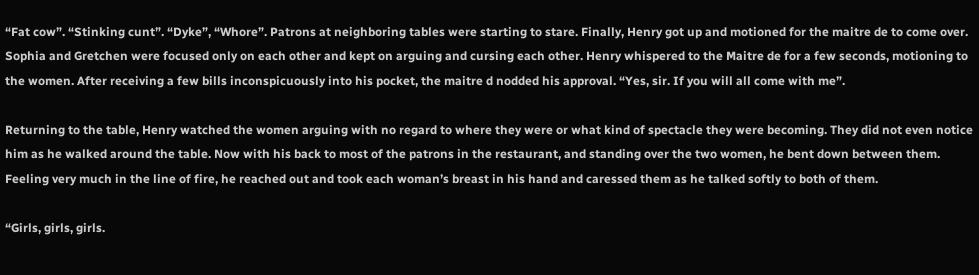“Fat cow”. “Stinking cunt”. “Dyke”, “Whore”. Patrons at neighboring tables were starting to stare. Finally, Henry got up and motioned for the maitre de to come over. Sophia and Gretchen were focused only on each other and kept on arguing and cursing each other. Henry whispered to the Maitre de for a few seconds, motioning to the women. After receiving a few bills inconspicuously into his pocket, the maitre d nodded his approval. “Yes, sir. If you will all come with me”.

Returning to the table, Henry watched the women arguing with no regard to where they were or what kind of spectacle they were becoming. They did not even notice him as he walked around the table. Now with his back to most of the patrons in the restaurant, and standing over the two women, he bent down between them. Feeling very much in the line of fire, he reached out and took each woman’s breast in his hand and caressed them as he talked softly to both of them.

“Girls, girls, girls.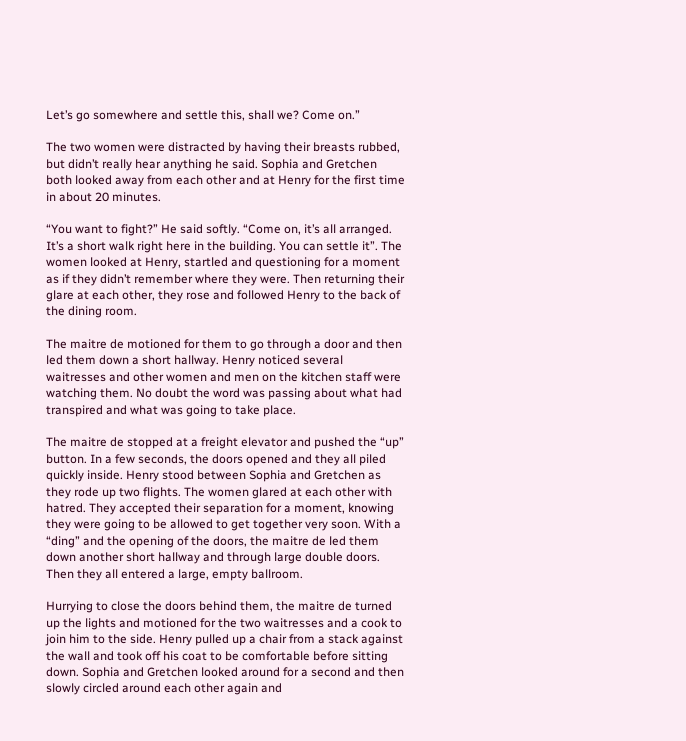Let’s go somewhere and settle this, shall we? Come on.”

The two women were distracted by having their breasts rubbed, but didn’t really hear anything he said. Sophia and Gretchen both looked away from each other and at Henry for the first time in about 20 minutes.

“You want to fight?” He said softly. “Come on, it’s all arranged. It’s a short walk right here in the building. You can settle it”. The women looked at Henry, startled and questioning for a moment as if they didn’t remember where they were. Then returning their glare at each other, they rose and followed Henry to the back of the dining room.

The maitre de motioned for them to go through a door and then led them down a short hallway. Henry noticed several waitresses and other women and men on the kitchen staff were watching them. No doubt the word was passing about what had transpired and what was going to take place.

The maitre de stopped at a freight elevator and pushed the “up” button. In a few seconds, the doors opened and they all piled quickly inside. Henry stood between Sophia and Gretchen as they rode up two flights. The women glared at each other with hatred. They accepted their separation for a moment, knowing they were going to be allowed to get together very soon. With a “ding” and the opening of the doors, the maitre de led them down another short hallway and through large double doors. Then they all entered a large, empty ballroom.

Hurrying to close the doors behind them, the maitre de turned up the lights and motioned for the two waitresses and a cook to join him to the side. Henry pulled up a chair from a stack against the wall and took off his coat to be comfortable before sitting down. Sophia and Gretchen looked around for a second and then slowly circled around each other again and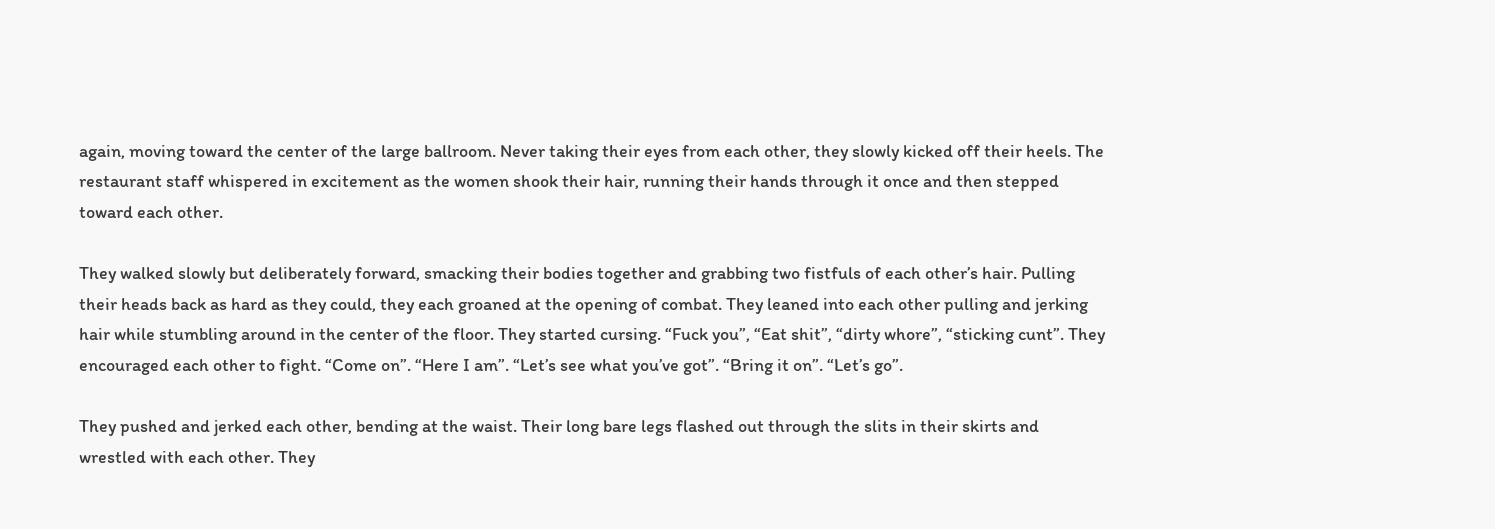again, moving toward the center of the large ballroom. Never taking their eyes from each other, they slowly kicked off their heels. The restaurant staff whispered in excitement as the women shook their hair, running their hands through it once and then stepped toward each other.

They walked slowly but deliberately forward, smacking their bodies together and grabbing two fistfuls of each other’s hair. Pulling their heads back as hard as they could, they each groaned at the opening of combat. They leaned into each other pulling and jerking hair while stumbling around in the center of the floor. They started cursing. “Fuck you”, “Eat shit”, “dirty whore”, “sticking cunt”. They encouraged each other to fight. “Come on”. “Here I am”. “Let’s see what you’ve got”. “Bring it on”. “Let’s go”.

They pushed and jerked each other, bending at the waist. Their long bare legs flashed out through the slits in their skirts and wrestled with each other. They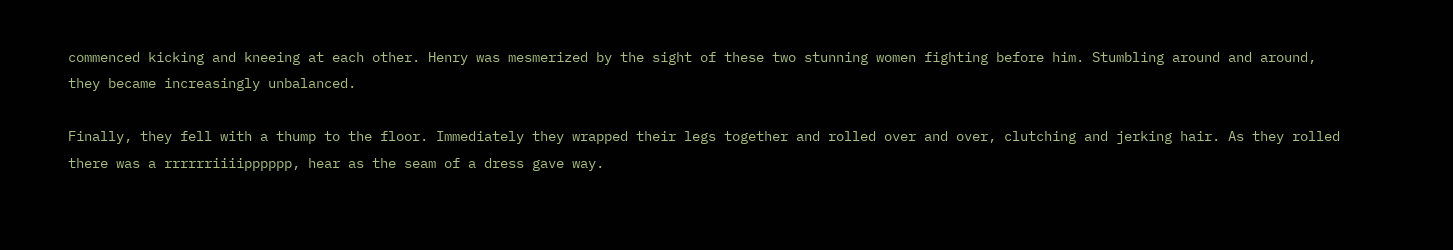commenced kicking and kneeing at each other. Henry was mesmerized by the sight of these two stunning women fighting before him. Stumbling around and around, they became increasingly unbalanced.

Finally, they fell with a thump to the floor. Immediately they wrapped their legs together and rolled over and over, clutching and jerking hair. As they rolled there was a rrrrrriiiipppppp, hear as the seam of a dress gave way.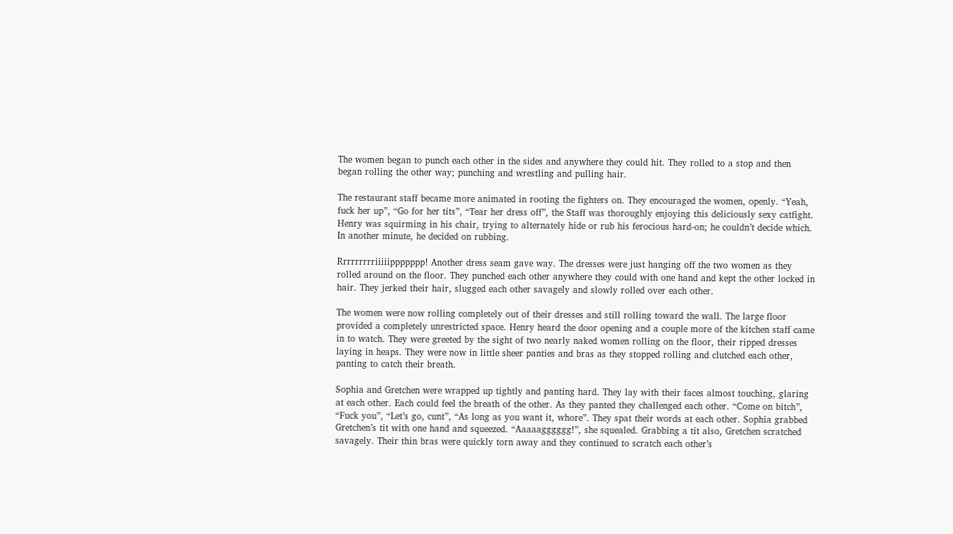The women began to punch each other in the sides and anywhere they could hit. They rolled to a stop and then began rolling the other way; punching and wrestling and pulling hair.

The restaurant staff became more animated in rooting the fighters on. They encouraged the women, openly. “Yeah, fuck her up”, “Go for her tits”, “Tear her dress off”, the Staff was thoroughly enjoying this deliciously sexy catfight. Henry was squirming in his chair, trying to alternately hide or rub his ferocious hard-on; he couldn’t decide which. In another minute, he decided on rubbing.

Rrrrrrrrriiiiippppppp! Another dress seam gave way. The dresses were just hanging off the two women as they rolled around on the floor. They punched each other anywhere they could with one hand and kept the other locked in hair. They jerked their hair, slugged each other savagely and slowly rolled over each other.

The women were now rolling completely out of their dresses and still rolling toward the wall. The large floor provided a completely unrestricted space. Henry heard the door opening and a couple more of the kitchen staff came in to watch. They were greeted by the sight of two nearly naked women rolling on the floor, their ripped dresses laying in heaps. They were now in little sheer panties and bras as they stopped rolling and clutched each other, panting to catch their breath.

Sophia and Gretchen were wrapped up tightly and panting hard. They lay with their faces almost touching, glaring at each other. Each could feel the breath of the other. As they panted they challenged each other. “Come on bitch”, “Fuck you”, “Let’s go, cunt”, “As long as you want it, whore”. They spat their words at each other. Sophia grabbed Gretchen’s tit with one hand and squeezed. “Aaaaagggggg!”, she squealed. Grabbing a tit also, Gretchen scratched savagely. Their thin bras were quickly torn away and they continued to scratch each other’s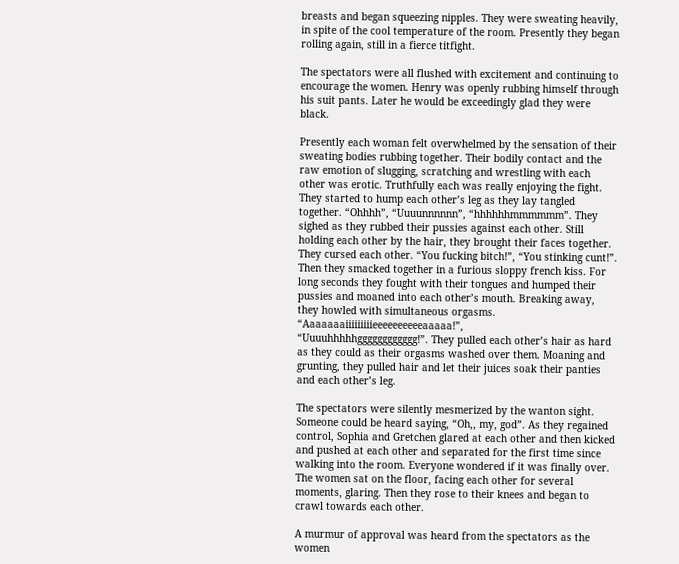breasts and began squeezing nipples. They were sweating heavily, in spite of the cool temperature of the room. Presently they began rolling again, still in a fierce titfight.

The spectators were all flushed with excitement and continuing to encourage the women. Henry was openly rubbing himself through his suit pants. Later he would be exceedingly glad they were black.

Presently each woman felt overwhelmed by the sensation of their sweating bodies rubbing together. Their bodily contact and the raw emotion of slugging, scratching and wrestling with each other was erotic. Truthfully each was really enjoying the fight. They started to hump each other’s leg as they lay tangled together. “Ohhhh”, “Uuuunnnnnn”, “hhhhhhmmmmmm”. They sighed as they rubbed their pussies against each other. Still holding each other by the hair, they brought their faces together. They cursed each other. “You fucking bitch!”, “You stinking cunt!”. Then they smacked together in a furious sloppy french kiss. For long seconds they fought with their tongues and humped their pussies and moaned into each other’s mouth. Breaking away, they howled with simultaneous orgasms. “Aaaaaaaiiiiiiiiieeeeeeeeeeaaaaa!”,
“Uuuuhhhhhgggggggggggg!”. They pulled each other’s hair as hard as they could as their orgasms washed over them. Moaning and grunting, they pulled hair and let their juices soak their panties and each other’s leg.

The spectators were silently mesmerized by the wanton sight. Someone could be heard saying, “Oh,, my, god”. As they regained control, Sophia and Gretchen glared at each other and then kicked and pushed at each other and separated for the first time since walking into the room. Everyone wondered if it was finally over. The women sat on the floor, facing each other for several moments, glaring. Then they rose to their knees and began to crawl towards each other.

A murmur of approval was heard from the spectators as the women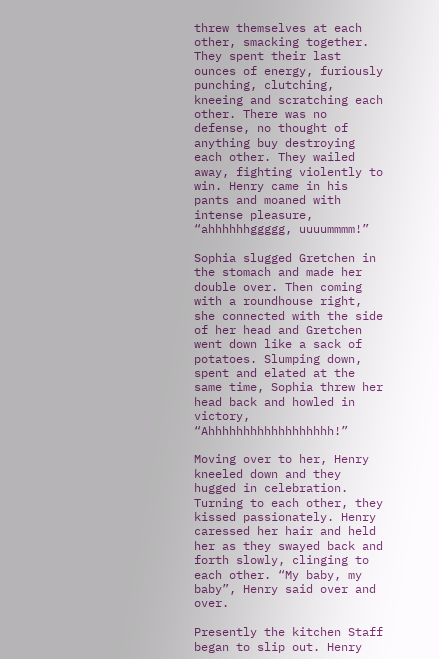threw themselves at each other, smacking together. They spent their last ounces of energy, furiously punching, clutching, kneeing and scratching each other. There was no defense, no thought of anything buy destroying each other. They wailed away, fighting violently to win. Henry came in his pants and moaned with intense pleasure, “ahhhhhhggggg, uuuummmm!”

Sophia slugged Gretchen in the stomach and made her double over. Then coming with a roundhouse right, she connected with the side of her head and Gretchen went down like a sack of potatoes. Slumping down, spent and elated at the same time, Sophia threw her head back and howled in victory, “Ahhhhhhhhhhhhhhhhhh!”

Moving over to her, Henry kneeled down and they hugged in celebration. Turning to each other, they kissed passionately. Henry caressed her hair and held her as they swayed back and forth slowly, clinging to each other. “My baby, my baby”, Henry said over and over.

Presently the kitchen Staff began to slip out. Henry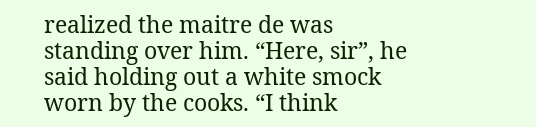realized the maitre de was standing over him. “Here, sir”, he said holding out a white smock worn by the cooks. “I think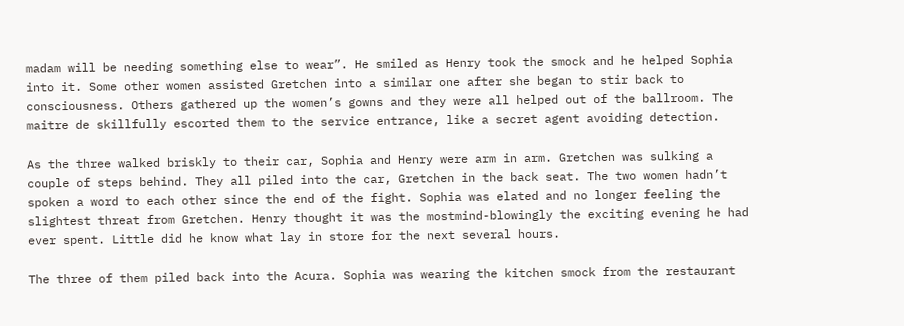madam will be needing something else to wear”. He smiled as Henry took the smock and he helped Sophia into it. Some other women assisted Gretchen into a similar one after she began to stir back to consciousness. Others gathered up the women’s gowns and they were all helped out of the ballroom. The maitre de skillfully escorted them to the service entrance, like a secret agent avoiding detection.

As the three walked briskly to their car, Sophia and Henry were arm in arm. Gretchen was sulking a couple of steps behind. They all piled into the car, Gretchen in the back seat. The two women hadn’t spoken a word to each other since the end of the fight. Sophia was elated and no longer feeling the slightest threat from Gretchen. Henry thought it was the mostmind-blowingly the exciting evening he had ever spent. Little did he know what lay in store for the next several hours.

The three of them piled back into the Acura. Sophia was wearing the kitchen smock from the restaurant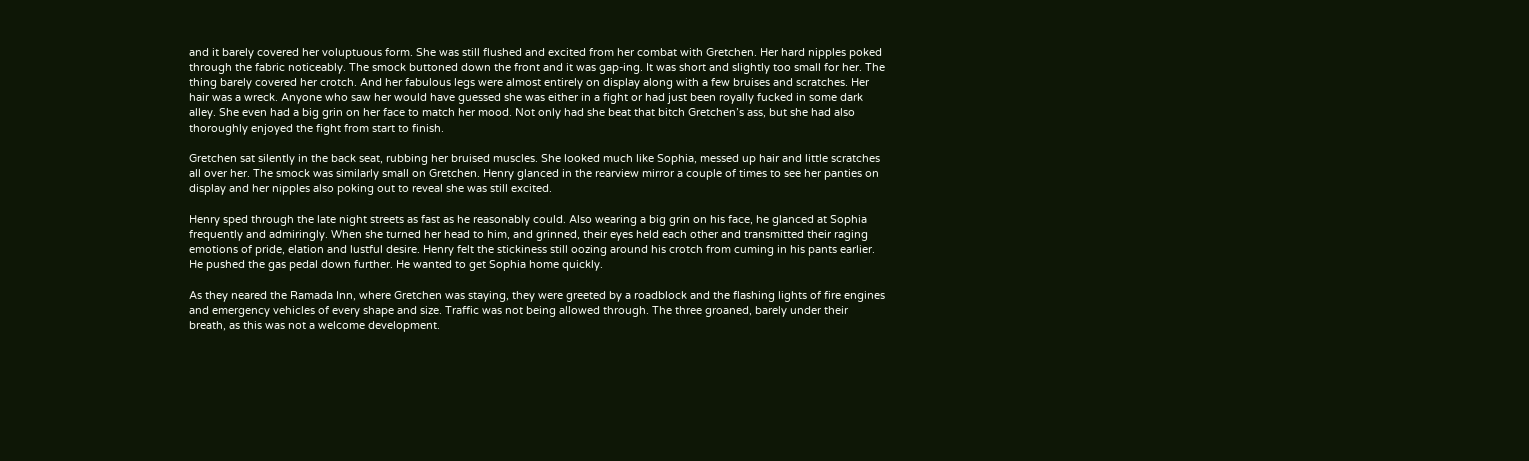and it barely covered her voluptuous form. She was still flushed and excited from her combat with Gretchen. Her hard nipples poked through the fabric noticeably. The smock buttoned down the front and it was gap-ing. It was short and slightly too small for her. The thing barely covered her crotch. And her fabulous legs were almost entirely on display along with a few bruises and scratches. Her hair was a wreck. Anyone who saw her would have guessed she was either in a fight or had just been royally fucked in some dark alley. She even had a big grin on her face to match her mood. Not only had she beat that bitch Gretchen’s ass, but she had also thoroughly enjoyed the fight from start to finish.

Gretchen sat silently in the back seat, rubbing her bruised muscles. She looked much like Sophia, messed up hair and little scratches all over her. The smock was similarly small on Gretchen. Henry glanced in the rearview mirror a couple of times to see her panties on display and her nipples also poking out to reveal she was still excited.

Henry sped through the late night streets as fast as he reasonably could. Also wearing a big grin on his face, he glanced at Sophia frequently and admiringly. When she turned her head to him, and grinned, their eyes held each other and transmitted their raging emotions of pride, elation and lustful desire. Henry felt the stickiness still oozing around his crotch from cuming in his pants earlier. He pushed the gas pedal down further. He wanted to get Sophia home quickly.

As they neared the Ramada Inn, where Gretchen was staying, they were greeted by a roadblock and the flashing lights of fire engines and emergency vehicles of every shape and size. Traffic was not being allowed through. The three groaned, barely under their breath, as this was not a welcome development.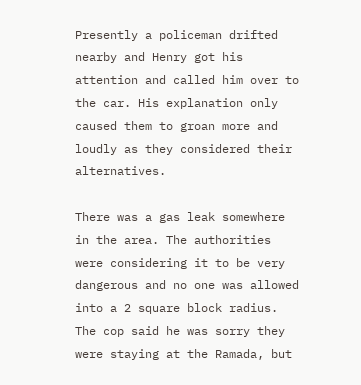Presently a policeman drifted nearby and Henry got his attention and called him over to the car. His explanation only caused them to groan more and loudly as they considered their alternatives.

There was a gas leak somewhere in the area. The authorities were considering it to be very dangerous and no one was allowed into a 2 square block radius. The cop said he was sorry they were staying at the Ramada, but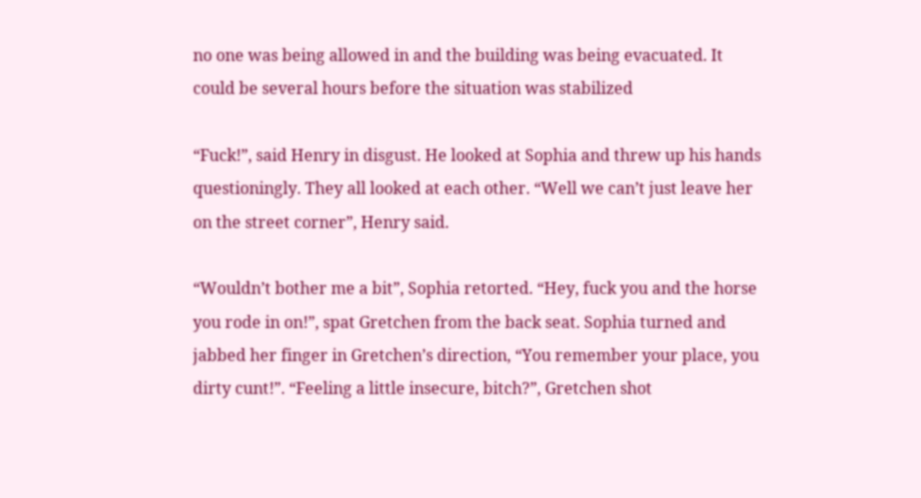no one was being allowed in and the building was being evacuated. It could be several hours before the situation was stabilized

“Fuck!”, said Henry in disgust. He looked at Sophia and threw up his hands questioningly. They all looked at each other. “Well we can’t just leave her on the street corner”, Henry said.

“Wouldn’t bother me a bit”, Sophia retorted. “Hey, fuck you and the horse you rode in on!”, spat Gretchen from the back seat. Sophia turned and jabbed her finger in Gretchen’s direction, “You remember your place, you dirty cunt!”. “Feeling a little insecure, bitch?”, Gretchen shot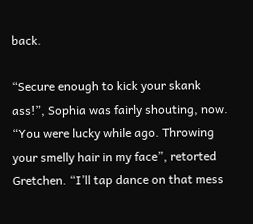back.

“Secure enough to kick your skank ass!”, Sophia was fairly shouting, now. “You were lucky while ago. Throwing your smelly hair in my face”, retorted Gretchen. “I’ll tap dance on that mess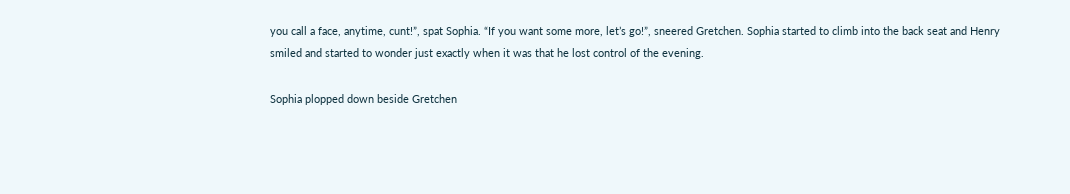you call a face, anytime, cunt!”, spat Sophia. “If you want some more, let’s go!”, sneered Gretchen. Sophia started to climb into the back seat and Henry smiled and started to wonder just exactly when it was that he lost control of the evening.

Sophia plopped down beside Gretchen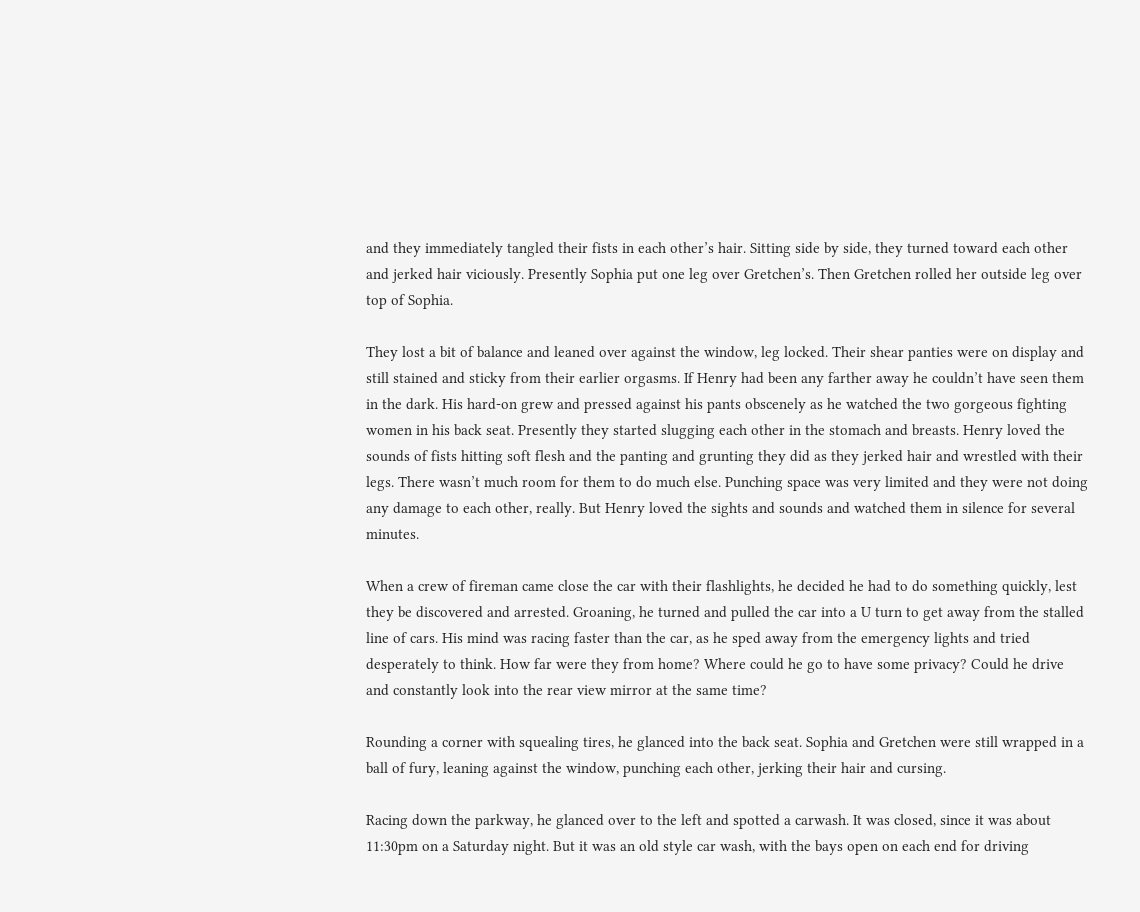and they immediately tangled their fists in each other’s hair. Sitting side by side, they turned toward each other and jerked hair viciously. Presently Sophia put one leg over Gretchen’s. Then Gretchen rolled her outside leg over top of Sophia.

They lost a bit of balance and leaned over against the window, leg locked. Their shear panties were on display and still stained and sticky from their earlier orgasms. If Henry had been any farther away he couldn’t have seen them in the dark. His hard-on grew and pressed against his pants obscenely as he watched the two gorgeous fighting women in his back seat. Presently they started slugging each other in the stomach and breasts. Henry loved the sounds of fists hitting soft flesh and the panting and grunting they did as they jerked hair and wrestled with their legs. There wasn’t much room for them to do much else. Punching space was very limited and they were not doing any damage to each other, really. But Henry loved the sights and sounds and watched them in silence for several minutes.

When a crew of fireman came close the car with their flashlights, he decided he had to do something quickly, lest they be discovered and arrested. Groaning, he turned and pulled the car into a U turn to get away from the stalled line of cars. His mind was racing faster than the car, as he sped away from the emergency lights and tried desperately to think. How far were they from home? Where could he go to have some privacy? Could he drive and constantly look into the rear view mirror at the same time?

Rounding a corner with squealing tires, he glanced into the back seat. Sophia and Gretchen were still wrapped in a ball of fury, leaning against the window, punching each other, jerking their hair and cursing.

Racing down the parkway, he glanced over to the left and spotted a carwash. It was closed, since it was about 11:30pm on a Saturday night. But it was an old style car wash, with the bays open on each end for driving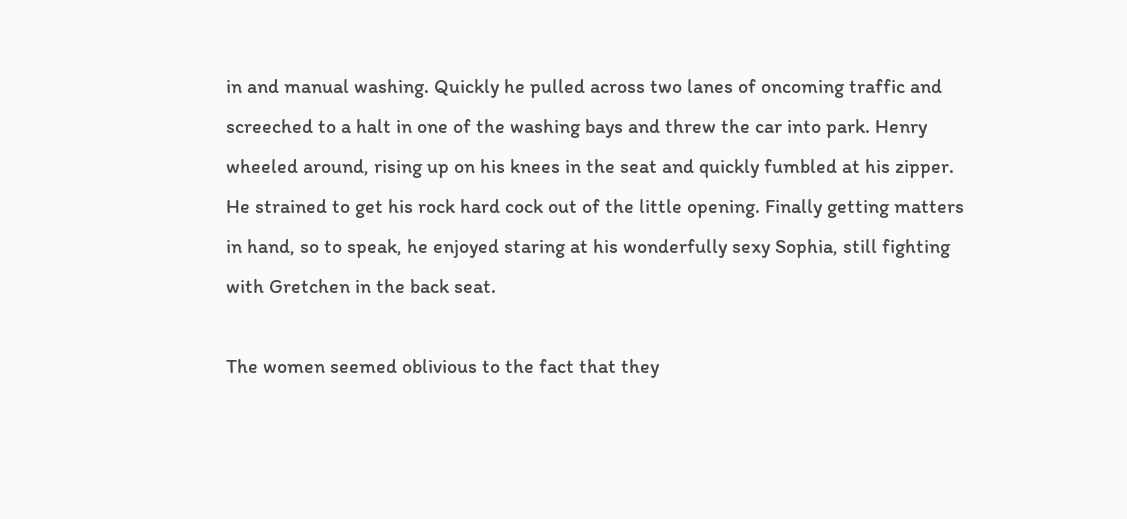in and manual washing. Quickly he pulled across two lanes of oncoming traffic and screeched to a halt in one of the washing bays and threw the car into park. Henry wheeled around, rising up on his knees in the seat and quickly fumbled at his zipper. He strained to get his rock hard cock out of the little opening. Finally getting matters in hand, so to speak, he enjoyed staring at his wonderfully sexy Sophia, still fighting with Gretchen in the back seat.

The women seemed oblivious to the fact that they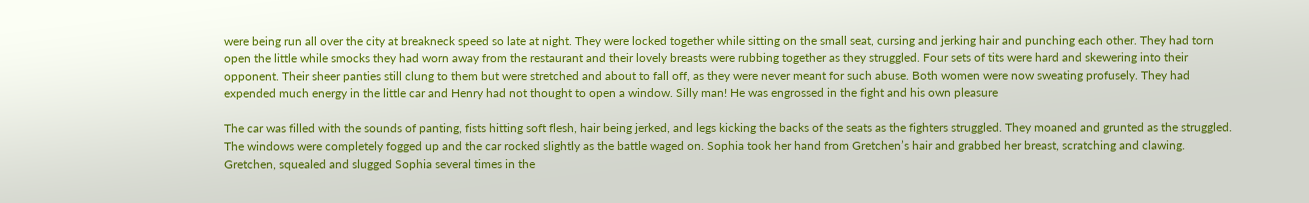were being run all over the city at breakneck speed so late at night. They were locked together while sitting on the small seat, cursing and jerking hair and punching each other. They had torn open the little while smocks they had worn away from the restaurant and their lovely breasts were rubbing together as they struggled. Four sets of tits were hard and skewering into their opponent. Their sheer panties still clung to them but were stretched and about to fall off, as they were never meant for such abuse. Both women were now sweating profusely. They had expended much energy in the little car and Henry had not thought to open a window. Silly man! He was engrossed in the fight and his own pleasure

The car was filled with the sounds of panting, fists hitting soft flesh, hair being jerked, and legs kicking the backs of the seats as the fighters struggled. They moaned and grunted as the struggled. The windows were completely fogged up and the car rocked slightly as the battle waged on. Sophia took her hand from Gretchen’s hair and grabbed her breast, scratching and clawing. Gretchen, squealed and slugged Sophia several times in the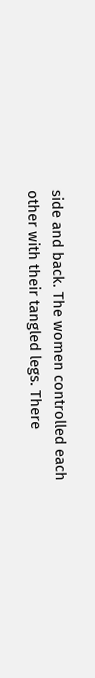side and back. The women controlled each other with their tangled legs. There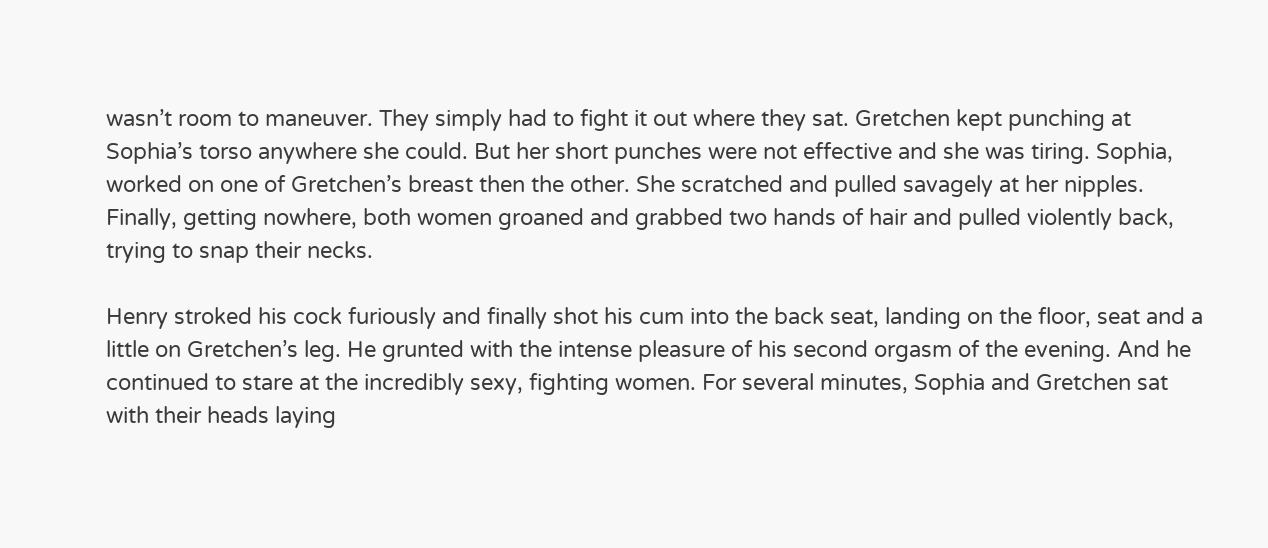wasn’t room to maneuver. They simply had to fight it out where they sat. Gretchen kept punching at Sophia’s torso anywhere she could. But her short punches were not effective and she was tiring. Sophia, worked on one of Gretchen’s breast then the other. She scratched and pulled savagely at her nipples. Finally, getting nowhere, both women groaned and grabbed two hands of hair and pulled violently back, trying to snap their necks.

Henry stroked his cock furiously and finally shot his cum into the back seat, landing on the floor, seat and a little on Gretchen’s leg. He grunted with the intense pleasure of his second orgasm of the evening. And he continued to stare at the incredibly sexy, fighting women. For several minutes, Sophia and Gretchen sat with their heads laying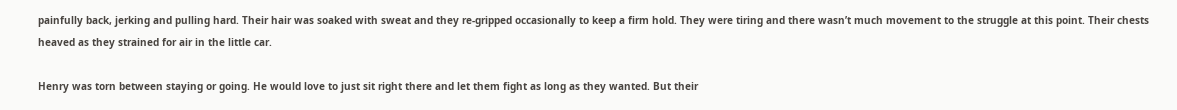painfully back, jerking and pulling hard. Their hair was soaked with sweat and they re-gripped occasionally to keep a firm hold. They were tiring and there wasn’t much movement to the struggle at this point. Their chests heaved as they strained for air in the little car.

Henry was torn between staying or going. He would love to just sit right there and let them fight as long as they wanted. But their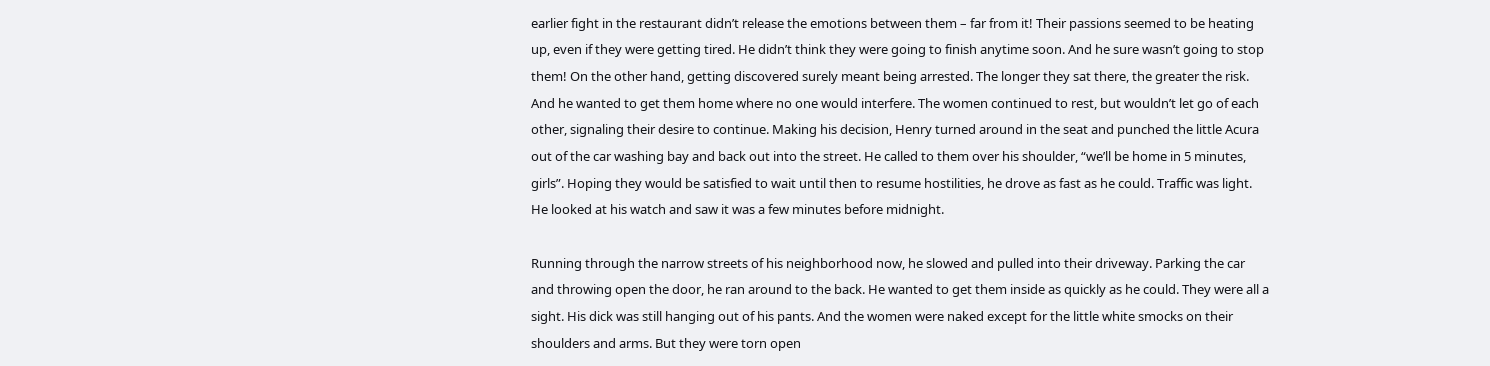earlier fight in the restaurant didn’t release the emotions between them – far from it! Their passions seemed to be heating up, even if they were getting tired. He didn’t think they were going to finish anytime soon. And he sure wasn’t going to stop them! On the other hand, getting discovered surely meant being arrested. The longer they sat there, the greater the risk. And he wanted to get them home where no one would interfere. The women continued to rest, but wouldn’t let go of each other, signaling their desire to continue. Making his decision, Henry turned around in the seat and punched the little Acura out of the car washing bay and back out into the street. He called to them over his shoulder, “we’ll be home in 5 minutes, girls”. Hoping they would be satisfied to wait until then to resume hostilities, he drove as fast as he could. Traffic was light. He looked at his watch and saw it was a few minutes before midnight.

Running through the narrow streets of his neighborhood now, he slowed and pulled into their driveway. Parking the car and throwing open the door, he ran around to the back. He wanted to get them inside as quickly as he could. They were all a sight. His dick was still hanging out of his pants. And the women were naked except for the little white smocks on their shoulders and arms. But they were torn open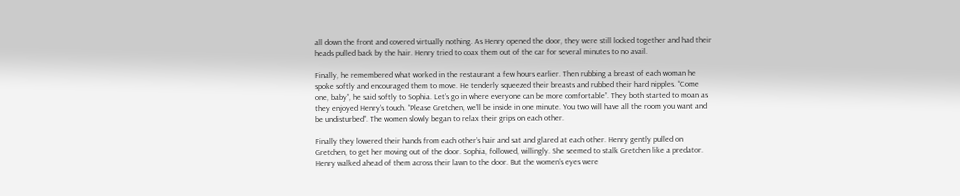all down the front and covered virtually nothing. As Henry opened the door, they were still locked together and had their heads pulled back by the hair. Henry tried to coax them out of the car for several minutes to no avail.

Finally, he remembered what worked in the restaurant a few hours earlier. Then rubbing a breast of each woman he spoke softly and encouraged them to move. He tenderly squeezed their breasts and rubbed their hard nipples. “Come one, baby”, he said softly to Sophia. Let’s go in where everyone can be more comfortable”. They both started to moan as they enjoyed Henry’s touch. “Please Gretchen, we’ll be inside in one minute. You two will have all the room you want and be undisturbed”. The women slowly began to relax their grips on each other.

Finally they lowered their hands from each other’s hair and sat and glared at each other. Henry gently pulled on Gretchen, to get her moving out of the door. Sophia, followed, willingly. She seemed to stalk Gretchen like a predator. Henry walked ahead of them across their lawn to the door. But the women’s eyes were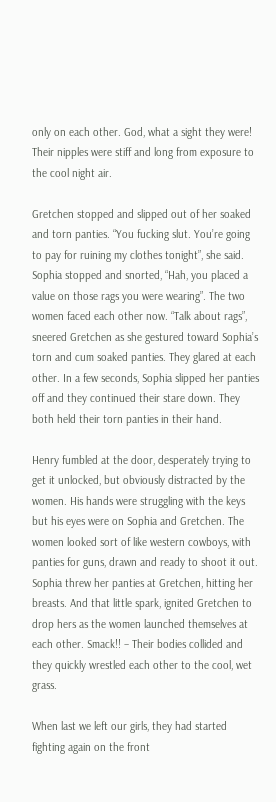only on each other. God, what a sight they were! Their nipples were stiff and long from exposure to the cool night air.

Gretchen stopped and slipped out of her soaked and torn panties. “You fucking slut. You’re going to pay for ruining my clothes tonight”, she said. Sophia stopped and snorted, “Hah, you placed a value on those rags you were wearing”. The two women faced each other now. “Talk about rags”, sneered Gretchen as she gestured toward Sophia’s torn and cum soaked panties. They glared at each other. In a few seconds, Sophia slipped her panties off and they continued their stare down. They both held their torn panties in their hand.

Henry fumbled at the door, desperately trying to get it unlocked, but obviously distracted by the women. His hands were struggling with the keys but his eyes were on Sophia and Gretchen. The women looked sort of like western cowboys, with panties for guns, drawn and ready to shoot it out. Sophia threw her panties at Gretchen, hitting her breasts. And that little spark, ignited Gretchen to drop hers as the women launched themselves at each other. Smack!! – Their bodies collided and they quickly wrestled each other to the cool, wet grass.

When last we left our girls, they had started fighting again on the front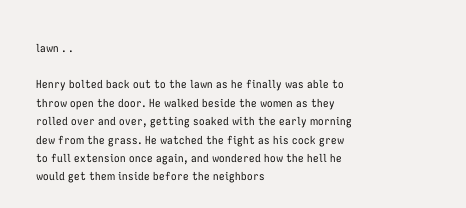lawn . .

Henry bolted back out to the lawn as he finally was able to throw open the door. He walked beside the women as they rolled over and over, getting soaked with the early morning dew from the grass. He watched the fight as his cock grew to full extension once again, and wondered how the hell he would get them inside before the neighbors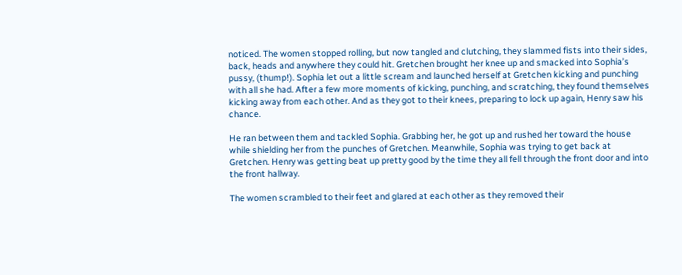noticed. The women stopped rolling, but now tangled and clutching, they slammed fists into their sides, back, heads and anywhere they could hit. Gretchen brought her knee up and smacked into Sophia’s pussy, (thump!). Sophia let out a little scream and launched herself at Gretchen kicking and punching with all she had. After a few more moments of kicking, punching, and scratching, they found themselves kicking away from each other. And as they got to their knees, preparing to lock up again, Henry saw his chance.

He ran between them and tackled Sophia. Grabbing her, he got up and rushed her toward the house while shielding her from the punches of Gretchen. Meanwhile, Sophia was trying to get back at Gretchen. Henry was getting beat up pretty good by the time they all fell through the front door and into the front hallway.

The women scrambled to their feet and glared at each other as they removed their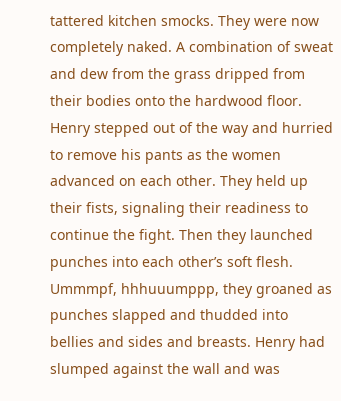tattered kitchen smocks. They were now completely naked. A combination of sweat and dew from the grass dripped from their bodies onto the hardwood floor. Henry stepped out of the way and hurried to remove his pants as the women advanced on each other. They held up their fists, signaling their readiness to continue the fight. Then they launched punches into each other’s soft flesh. Ummmpf, hhhuuumppp, they groaned as punches slapped and thudded into bellies and sides and breasts. Henry had slumped against the wall and was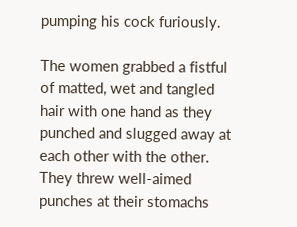pumping his cock furiously.

The women grabbed a fistful of matted, wet and tangled hair with one hand as they punched and slugged away at each other with the other. They threw well-aimed punches at their stomachs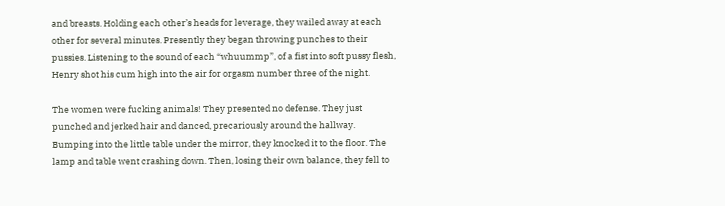and breasts. Holding each other’s heads for leverage, they wailed away at each other for several minutes. Presently they began throwing punches to their pussies. Listening to the sound of each “whuummp”, of a fist into soft pussy flesh, Henry shot his cum high into the air for orgasm number three of the night.

The women were fucking animals! They presented no defense. They just punched and jerked hair and danced, precariously around the hallway. Bumping into the little table under the mirror, they knocked it to the floor. The lamp and table went crashing down. Then, losing their own balance, they fell to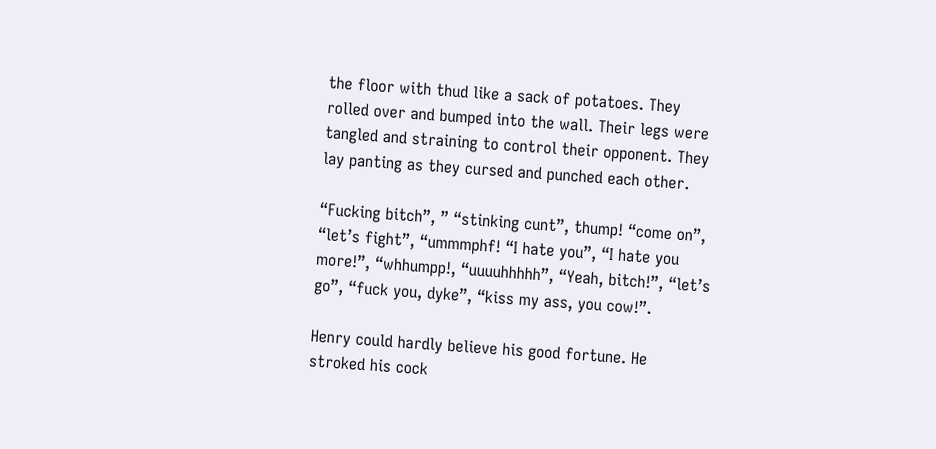the floor with thud like a sack of potatoes. They rolled over and bumped into the wall. Their legs were tangled and straining to control their opponent. They lay panting as they cursed and punched each other.

“Fucking bitch”, ” “stinking cunt”, thump! “come on”, “let’s fight”, “ummmphf! “I hate you”, “I hate you more!”, “whhumpp!, “uuuuhhhhh”, “Yeah, bitch!”, “let’s go”, “fuck you, dyke”, “kiss my ass, you cow!”.

Henry could hardly believe his good fortune. He stroked his cock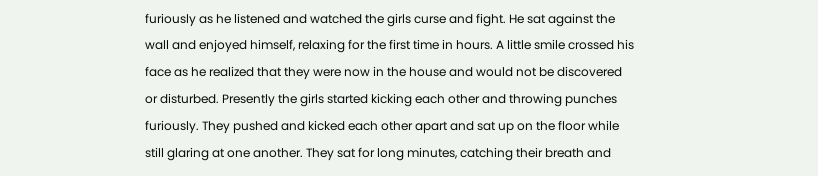furiously as he listened and watched the girls curse and fight. He sat against the wall and enjoyed himself, relaxing for the first time in hours. A little smile crossed his face as he realized that they were now in the house and would not be discovered or disturbed. Presently the girls started kicking each other and throwing punches furiously. They pushed and kicked each other apart and sat up on the floor while still glaring at one another. They sat for long minutes, catching their breath and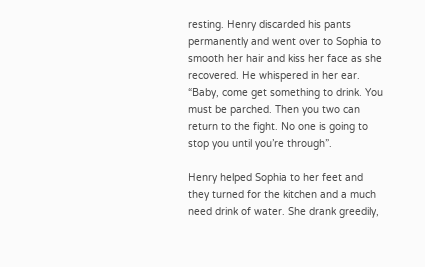resting. Henry discarded his pants permanently and went over to Sophia to smooth her hair and kiss her face as she recovered. He whispered in her ear. “Baby, come get something to drink. You must be parched. Then you two can return to the fight. No one is going to stop you until you’re through”.

Henry helped Sophia to her feet and they turned for the kitchen and a much need drink of water. She drank greedily,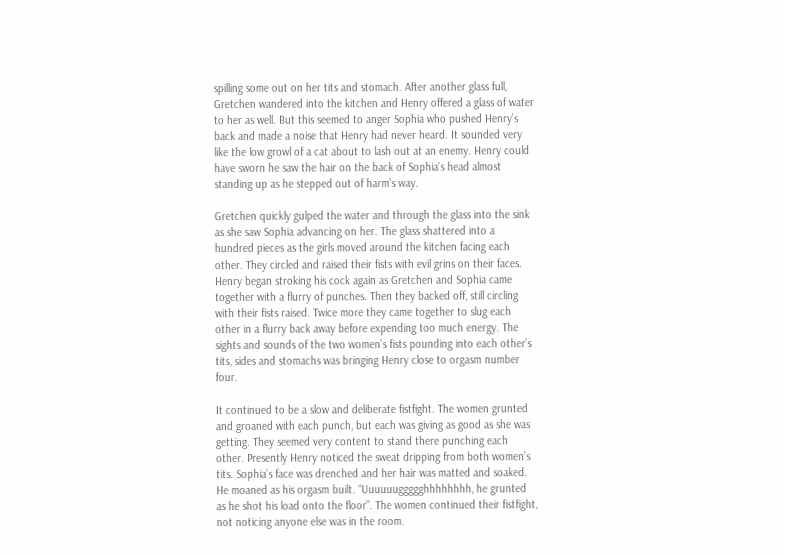spilling some out on her tits and stomach. After another glass full, Gretchen wandered into the kitchen and Henry offered a glass of water to her as well. But this seemed to anger Sophia who pushed Henry’s back and made a noise that Henry had never heard. It sounded very like the low growl of a cat about to lash out at an enemy. Henry could have sworn he saw the hair on the back of Sophia’s head almost standing up as he stepped out of harm’s way.

Gretchen quickly gulped the water and through the glass into the sink as she saw Sophia advancing on her. The glass shattered into a hundred pieces as the girls moved around the kitchen facing each other. They circled and raised their fists with evil grins on their faces. Henry began stroking his cock again as Gretchen and Sophia came together with a flurry of punches. Then they backed off, still circling with their fists raised. Twice more they came together to slug each other in a flurry back away before expending too much energy. The sights and sounds of the two women’s fists pounding into each other’s tits, sides and stomachs was bringing Henry close to orgasm number four.

It continued to be a slow and deliberate fistfight. The women grunted and groaned with each punch, but each was giving as good as she was getting. They seemed very content to stand there punching each other. Presently Henry noticed the sweat dripping from both women’s tits. Sophia’s face was drenched and her hair was matted and soaked. He moaned as his orgasm built. “Uuuuuuggggghhhhhhhh, he grunted as he shot his load onto the floor”. The women continued their fistfight, not noticing anyone else was in the room.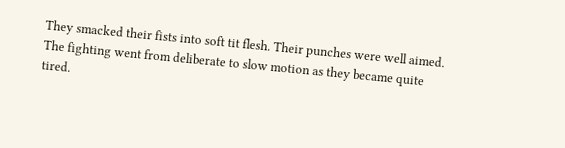They smacked their fists into soft tit flesh. Their punches were well aimed. The fighting went from deliberate to slow motion as they became quite tired.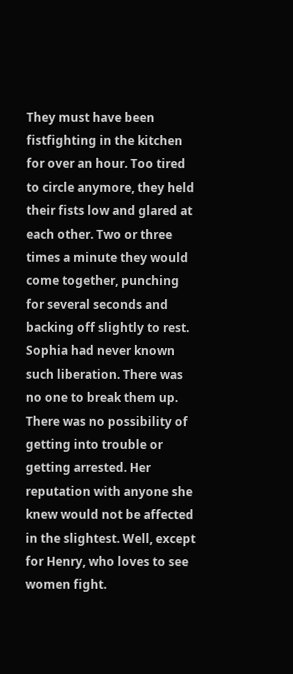They must have been fistfighting in the kitchen for over an hour. Too tired to circle anymore, they held their fists low and glared at each other. Two or three times a minute they would come together, punching for several seconds and backing off slightly to rest. Sophia had never known such liberation. There was no one to break them up. There was no possibility of getting into trouble or getting arrested. Her reputation with anyone she knew would not be affected in the slightest. Well, except for Henry, who loves to see women fight.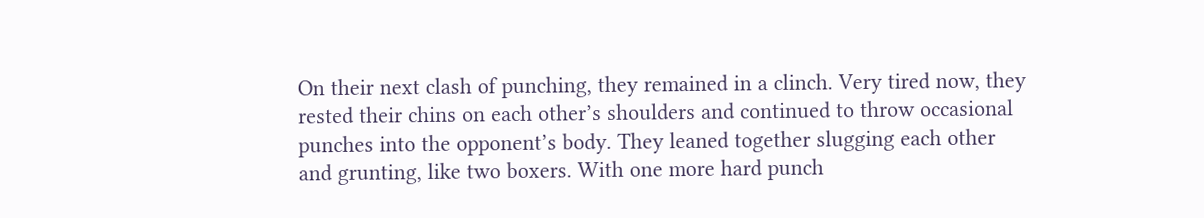On their next clash of punching, they remained in a clinch. Very tired now, they rested their chins on each other’s shoulders and continued to throw occasional punches into the opponent’s body. They leaned together slugging each other and grunting, like two boxers. With one more hard punch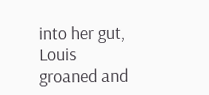into her gut, Louis groaned and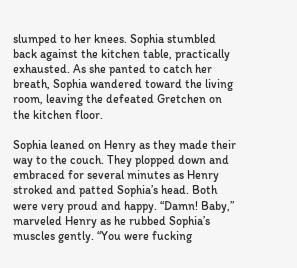slumped to her knees. Sophia stumbled back against the kitchen table, practically exhausted. As she panted to catch her breath, Sophia wandered toward the living room, leaving the defeated Gretchen on the kitchen floor.

Sophia leaned on Henry as they made their way to the couch. They plopped down and embraced for several minutes as Henry stroked and patted Sophia’s head. Both were very proud and happy. “Damn! Baby,” marveled Henry as he rubbed Sophia’s muscles gently. “You were fucking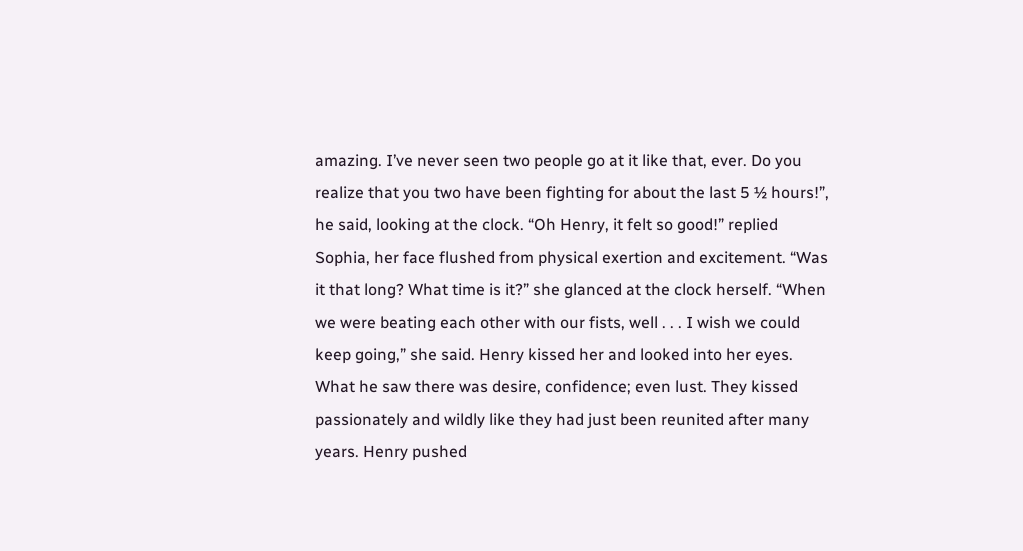amazing. I’ve never seen two people go at it like that, ever. Do you realize that you two have been fighting for about the last 5 ½ hours!”, he said, looking at the clock. “Oh Henry, it felt so good!” replied Sophia, her face flushed from physical exertion and excitement. “Was it that long? What time is it?” she glanced at the clock herself. “When we were beating each other with our fists, well . . . I wish we could keep going,” she said. Henry kissed her and looked into her eyes. What he saw there was desire, confidence; even lust. They kissed passionately and wildly like they had just been reunited after many years. Henry pushed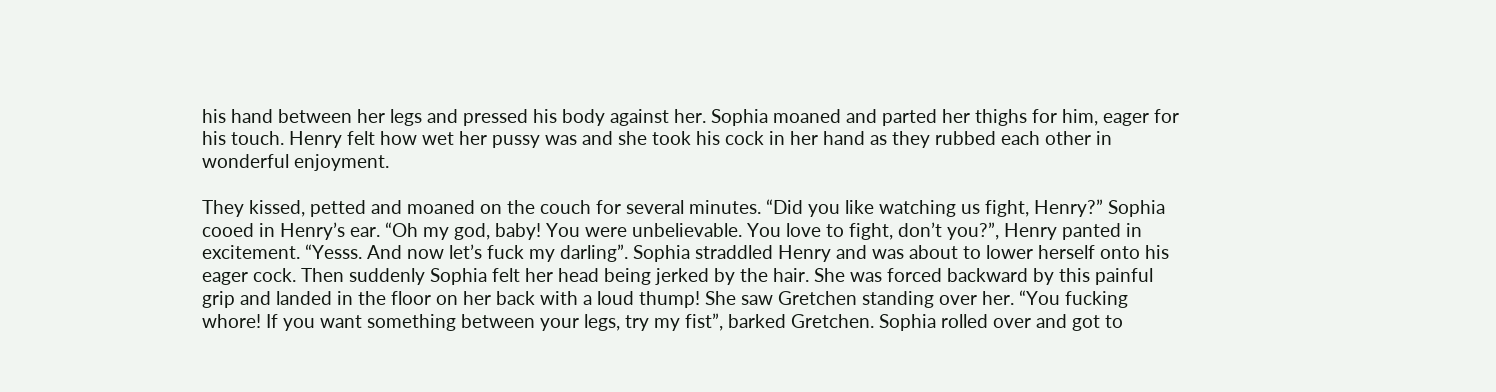his hand between her legs and pressed his body against her. Sophia moaned and parted her thighs for him, eager for his touch. Henry felt how wet her pussy was and she took his cock in her hand as they rubbed each other in wonderful enjoyment.

They kissed, petted and moaned on the couch for several minutes. “Did you like watching us fight, Henry?” Sophia cooed in Henry’s ear. “Oh my god, baby! You were unbelievable. You love to fight, don’t you?”, Henry panted in excitement. “Yesss. And now let’s fuck my darling”. Sophia straddled Henry and was about to lower herself onto his eager cock. Then suddenly Sophia felt her head being jerked by the hair. She was forced backward by this painful grip and landed in the floor on her back with a loud thump! She saw Gretchen standing over her. “You fucking whore! If you want something between your legs, try my fist”, barked Gretchen. Sophia rolled over and got to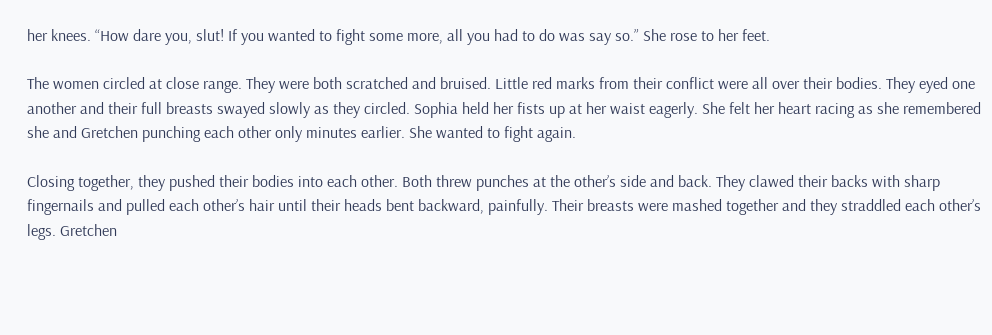her knees. “How dare you, slut! If you wanted to fight some more, all you had to do was say so.” She rose to her feet.

The women circled at close range. They were both scratched and bruised. Little red marks from their conflict were all over their bodies. They eyed one another and their full breasts swayed slowly as they circled. Sophia held her fists up at her waist eagerly. She felt her heart racing as she remembered she and Gretchen punching each other only minutes earlier. She wanted to fight again.

Closing together, they pushed their bodies into each other. Both threw punches at the other’s side and back. They clawed their backs with sharp fingernails and pulled each other’s hair until their heads bent backward, painfully. Their breasts were mashed together and they straddled each other’s legs. Gretchen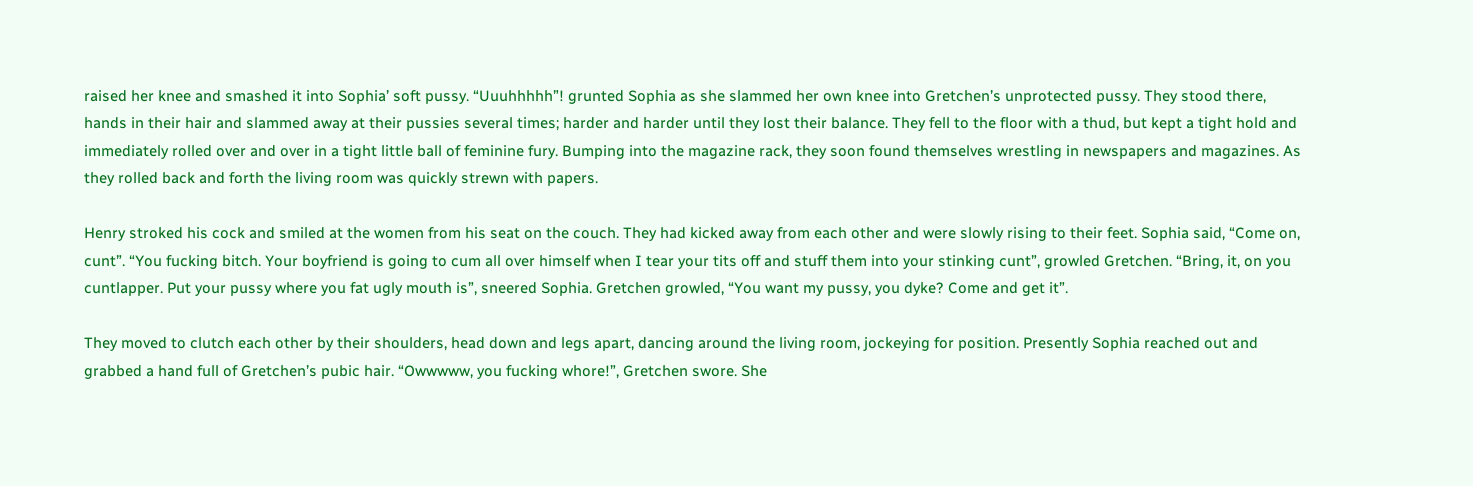raised her knee and smashed it into Sophia’ soft pussy. “Uuuhhhhh”! grunted Sophia as she slammed her own knee into Gretchen’s unprotected pussy. They stood there, hands in their hair and slammed away at their pussies several times; harder and harder until they lost their balance. They fell to the floor with a thud, but kept a tight hold and immediately rolled over and over in a tight little ball of feminine fury. Bumping into the magazine rack, they soon found themselves wrestling in newspapers and magazines. As they rolled back and forth the living room was quickly strewn with papers.

Henry stroked his cock and smiled at the women from his seat on the couch. They had kicked away from each other and were slowly rising to their feet. Sophia said, “Come on, cunt”. “You fucking bitch. Your boyfriend is going to cum all over himself when I tear your tits off and stuff them into your stinking cunt”, growled Gretchen. “Bring, it, on you cuntlapper. Put your pussy where you fat ugly mouth is”, sneered Sophia. Gretchen growled, “You want my pussy, you dyke? Come and get it”.

They moved to clutch each other by their shoulders, head down and legs apart, dancing around the living room, jockeying for position. Presently Sophia reached out and grabbed a hand full of Gretchen’s pubic hair. “Owwwww, you fucking whore!”, Gretchen swore. She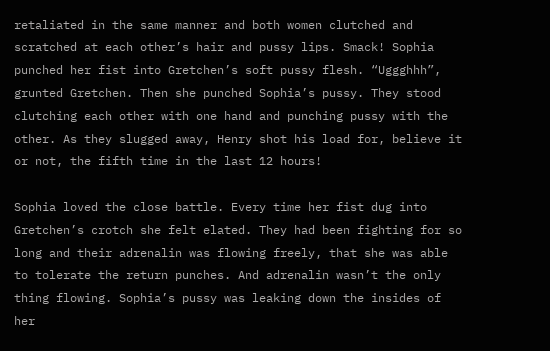retaliated in the same manner and both women clutched and scratched at each other’s hair and pussy lips. Smack! Sophia punched her fist into Gretchen’s soft pussy flesh. “Uggghhh”, grunted Gretchen. Then she punched Sophia’s pussy. They stood clutching each other with one hand and punching pussy with the other. As they slugged away, Henry shot his load for, believe it or not, the fifth time in the last 12 hours!

Sophia loved the close battle. Every time her fist dug into Gretchen’s crotch she felt elated. They had been fighting for so long and their adrenalin was flowing freely, that she was able to tolerate the return punches. And adrenalin wasn’t the only thing flowing. Sophia’s pussy was leaking down the insides of her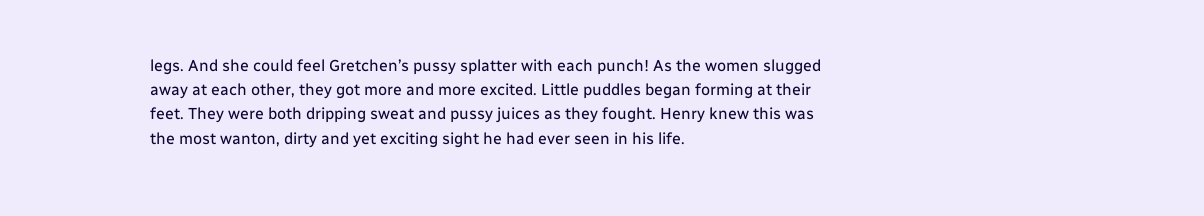legs. And she could feel Gretchen’s pussy splatter with each punch! As the women slugged away at each other, they got more and more excited. Little puddles began forming at their feet. They were both dripping sweat and pussy juices as they fought. Henry knew this was the most wanton, dirty and yet exciting sight he had ever seen in his life.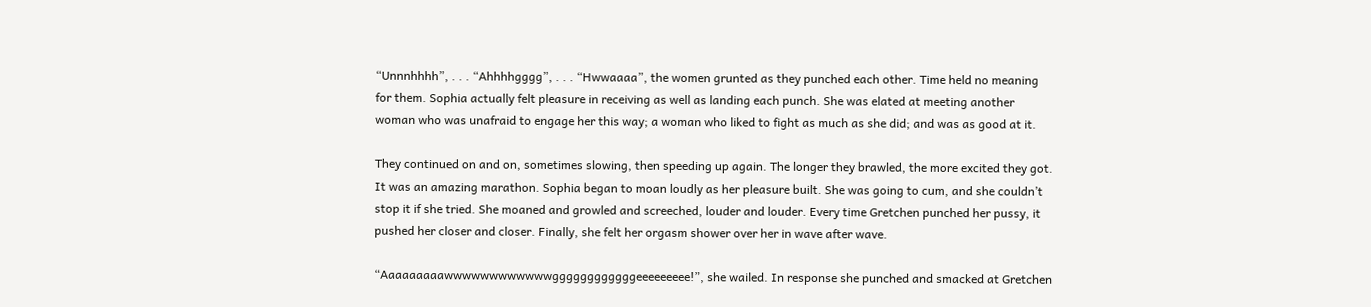“Unnnhhhh”, . . . “Ahhhhgggg”, . . . “Hwwaaaa”, the women grunted as they punched each other. Time held no meaning for them. Sophia actually felt pleasure in receiving as well as landing each punch. She was elated at meeting another woman who was unafraid to engage her this way; a woman who liked to fight as much as she did; and was as good at it.

They continued on and on, sometimes slowing, then speeding up again. The longer they brawled, the more excited they got. It was an amazing marathon. Sophia began to moan loudly as her pleasure built. She was going to cum, and she couldn’t stop it if she tried. She moaned and growled and screeched, louder and louder. Every time Gretchen punched her pussy, it pushed her closer and closer. Finally, she felt her orgasm shower over her in wave after wave.

“Aaaaaaaaawwwwwwwwwwwwggggggggggggeeeeeeeee!”, she wailed. In response she punched and smacked at Gretchen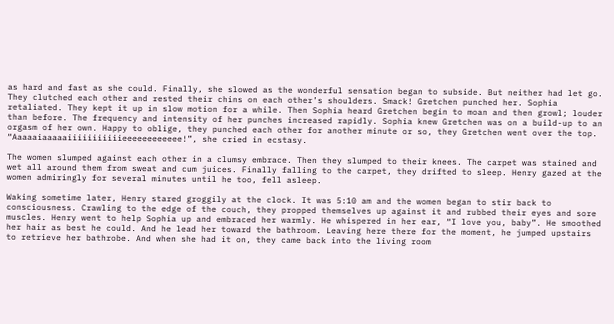as hard and fast as she could. Finally, she slowed as the wonderful sensation began to subside. But neither had let go. They clutched each other and rested their chins on each other’s shoulders. Smack! Gretchen punched her. Sophia retaliated. They kept it up in slow motion for a while. Then Sophia heard Gretchen begin to moan and then growl; louder than before. The frequency and intensity of her punches increased rapidly. Sophia knew Gretchen was on a build-up to an orgasm of her own. Happy to oblige, they punched each other for another minute or so, they Gretchen went over the top. “Aaaaaiaaaaaiiiiiiiiiiieeeeeeeeeeee!”, she cried in ecstasy.

The women slumped against each other in a clumsy embrace. Then they slumped to their knees. The carpet was stained and wet all around them from sweat and cum juices. Finally falling to the carpet, they drifted to sleep. Henry gazed at the women admiringly for several minutes until he too, fell asleep.

Waking sometime later, Henry stared groggily at the clock. It was 5:10 am and the women began to stir back to consciousness. Crawling to the edge of the couch, they propped themselves up against it and rubbed their eyes and sore muscles. Henry went to help Sophia up and embraced her warmly. He whispered in her ear, “I love you, baby”. He smoothed her hair as best he could. And he lead her toward the bathroom. Leaving here there for the moment, he jumped upstairs to retrieve her bathrobe. And when she had it on, they came back into the living room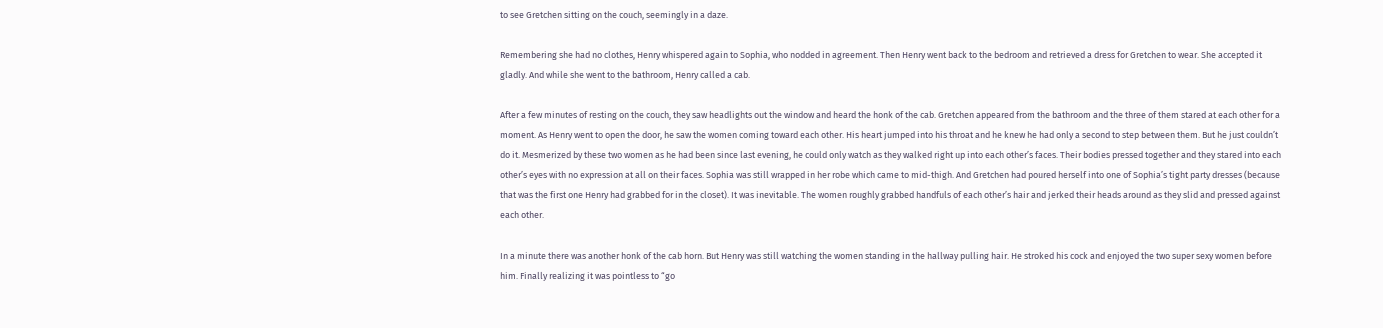to see Gretchen sitting on the couch, seemingly in a daze.

Remembering she had no clothes, Henry whispered again to Sophia, who nodded in agreement. Then Henry went back to the bedroom and retrieved a dress for Gretchen to wear. She accepted it gladly. And while she went to the bathroom, Henry called a cab.

After a few minutes of resting on the couch, they saw headlights out the window and heard the honk of the cab. Gretchen appeared from the bathroom and the three of them stared at each other for a moment. As Henry went to open the door, he saw the women coming toward each other. His heart jumped into his throat and he knew he had only a second to step between them. But he just couldn’t do it. Mesmerized by these two women as he had been since last evening, he could only watch as they walked right up into each other’s faces. Their bodies pressed together and they stared into each other’s eyes with no expression at all on their faces. Sophia was still wrapped in her robe which came to mid-thigh. And Gretchen had poured herself into one of Sophia’s tight party dresses (because that was the first one Henry had grabbed for in the closet). It was inevitable. The women roughly grabbed handfuls of each other’s hair and jerked their heads around as they slid and pressed against each other.

In a minute there was another honk of the cab horn. But Henry was still watching the women standing in the hallway pulling hair. He stroked his cock and enjoyed the two super sexy women before him. Finally realizing it was pointless to “go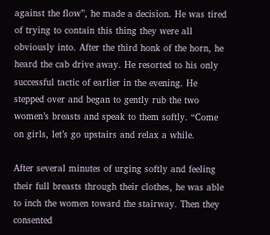against the flow”, he made a decision. He was tired of trying to contain this thing they were all obviously into. After the third honk of the horn, he heard the cab drive away. He resorted to his only successful tactic of earlier in the evening. He stepped over and began to gently rub the two women’s breasts and speak to them softly. “Come on girls, let’s go upstairs and relax a while.

After several minutes of urging softly and feeling their full breasts through their clothes, he was able to inch the women toward the stairway. Then they consented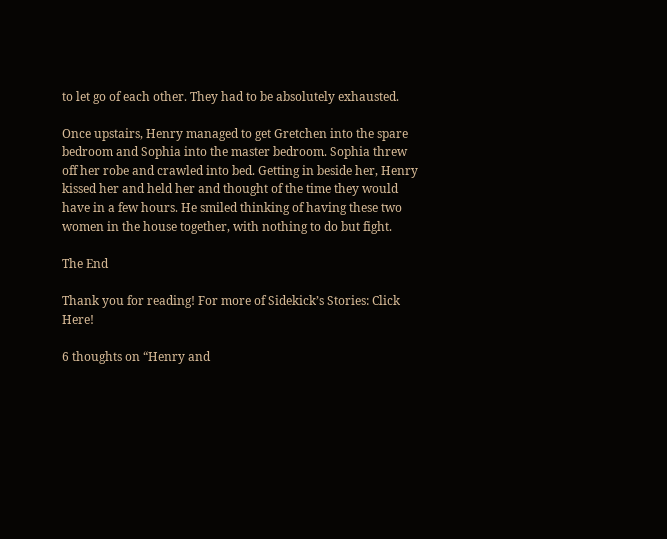to let go of each other. They had to be absolutely exhausted.

Once upstairs, Henry managed to get Gretchen into the spare bedroom and Sophia into the master bedroom. Sophia threw off her robe and crawled into bed. Getting in beside her, Henry kissed her and held her and thought of the time they would have in a few hours. He smiled thinking of having these two women in the house together, with nothing to do but fight.

The End

Thank you for reading! For more of Sidekick’s Stories: Click Here!

6 thoughts on “Henry and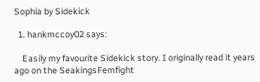Sophia by Sidekick

  1. hankmccoy02 says:

    Easily my favourite Sidekick story. I originally read it years ago on the SeakingsFemfight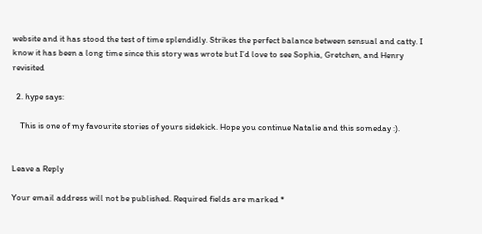website and it has stood the test of time splendidly. Strikes the perfect balance between sensual and catty. I know it has been a long time since this story was wrote but I’d love to see Sophia, Gretchen, and Henry revisited

  2. hype says:

    This is one of my favourite stories of yours sidekick. Hope you continue Natalie and this someday :).


Leave a Reply

Your email address will not be published. Required fields are marked *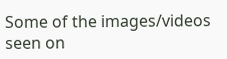Some of the images/videos seen on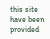this site have been provided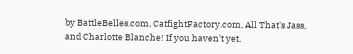by BattleBelles.com, CatfightFactory.com, All That's Jass, and Charlotte Blanche! If you haven't yet,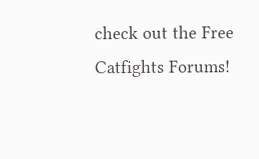check out the Free Catfights Forums!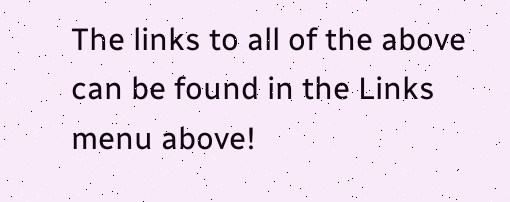The links to all of the above can be found in the Links menu above!